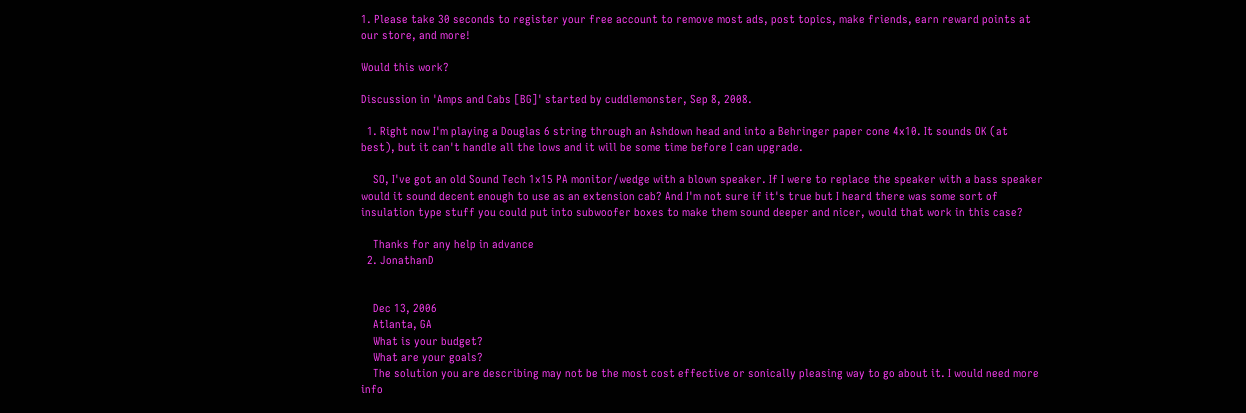1. Please take 30 seconds to register your free account to remove most ads, post topics, make friends, earn reward points at our store, and more!

Would this work?

Discussion in 'Amps and Cabs [BG]' started by cuddlemonster, Sep 8, 2008.

  1. Right now I'm playing a Douglas 6 string through an Ashdown head and into a Behringer paper cone 4x10. It sounds OK (at best), but it can't handle all the lows and it will be some time before I can upgrade.

    SO, I've got an old Sound Tech 1x15 PA monitor/wedge with a blown speaker. If I were to replace the speaker with a bass speaker would it sound decent enough to use as an extension cab? And I'm not sure if it's true but I heard there was some sort of insulation type stuff you could put into subwoofer boxes to make them sound deeper and nicer, would that work in this case?

    Thanks for any help in advance
  2. JonathanD


    Dec 13, 2006
    Atlanta, GA
    What is your budget?
    What are your goals?
    The solution you are describing may not be the most cost effective or sonically pleasing way to go about it. I would need more info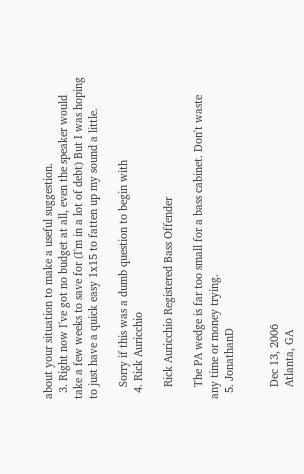about your situation to make a useful suggestion.
  3. Right now I've got no budget at all, even the speaker would take a few weeks to save for (I'm in a lot of debt) But I was hoping to just have a quick easy 1x15 to fatten up my sound a little.

    Sorry if this was a dumb question to begin with
  4. Rick Auricchio

    Rick Auricchio Registered Bass Offender

    The PA wedge is far too small for a bass cabinet. Don't waste any time or money trying.
  5. JonathanD


    Dec 13, 2006
    Atlanta, GA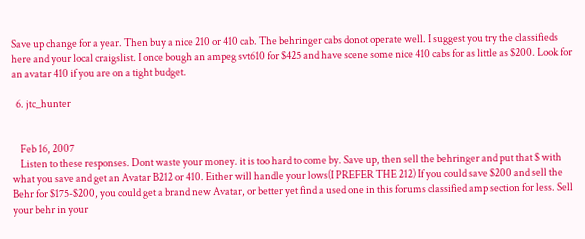Save up change for a year. Then buy a nice 210 or 410 cab. The behringer cabs donot operate well. I suggest you try the classifieds here and your local craigslist. I once bough an ampeg svt610 for $425 and have scene some nice 410 cabs for as little as $200. Look for an avatar 410 if you are on a tight budget.

  6. jtc_hunter


    Feb 16, 2007
    Listen to these responses. Dont waste your money. it is too hard to come by. Save up, then sell the behringer and put that $ with what you save and get an Avatar B212 or 410. Either will handle your lows(I PREFER THE 212) If you could save $200 and sell the Behr for $175-$200, you could get a brand new Avatar, or better yet find a used one in this forums classified amp section for less. Sell your behr in your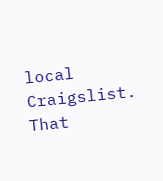local Craigslist. That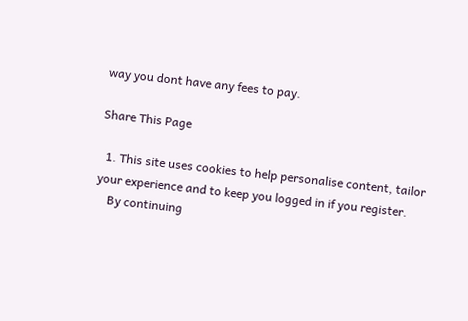way you dont have any fees to pay.

Share This Page

  1. This site uses cookies to help personalise content, tailor your experience and to keep you logged in if you register.
    By continuing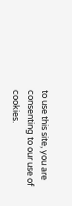to use this site, you are consenting to our use of cookies.